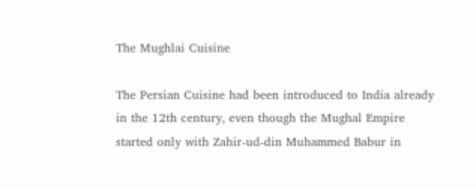The Mughlai Cuisine

The Persian Cuisine had been introduced to India already in the 12th century, even though the Mughal Empire started only with Zahir-ud-din Muhammed Babur in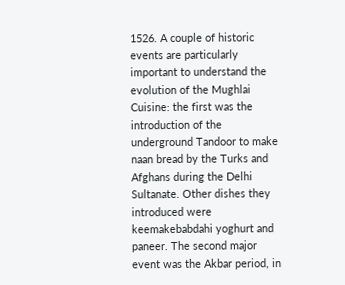1526. A couple of historic events are particularly important to understand the evolution of the Mughlai Cuisine: the first was the introduction of the underground Tandoor to make naan bread by the Turks and Afghans during the Delhi Sultanate. Other dishes they introduced were keemakebabdahi yoghurt and paneer. The second major event was the Akbar period, in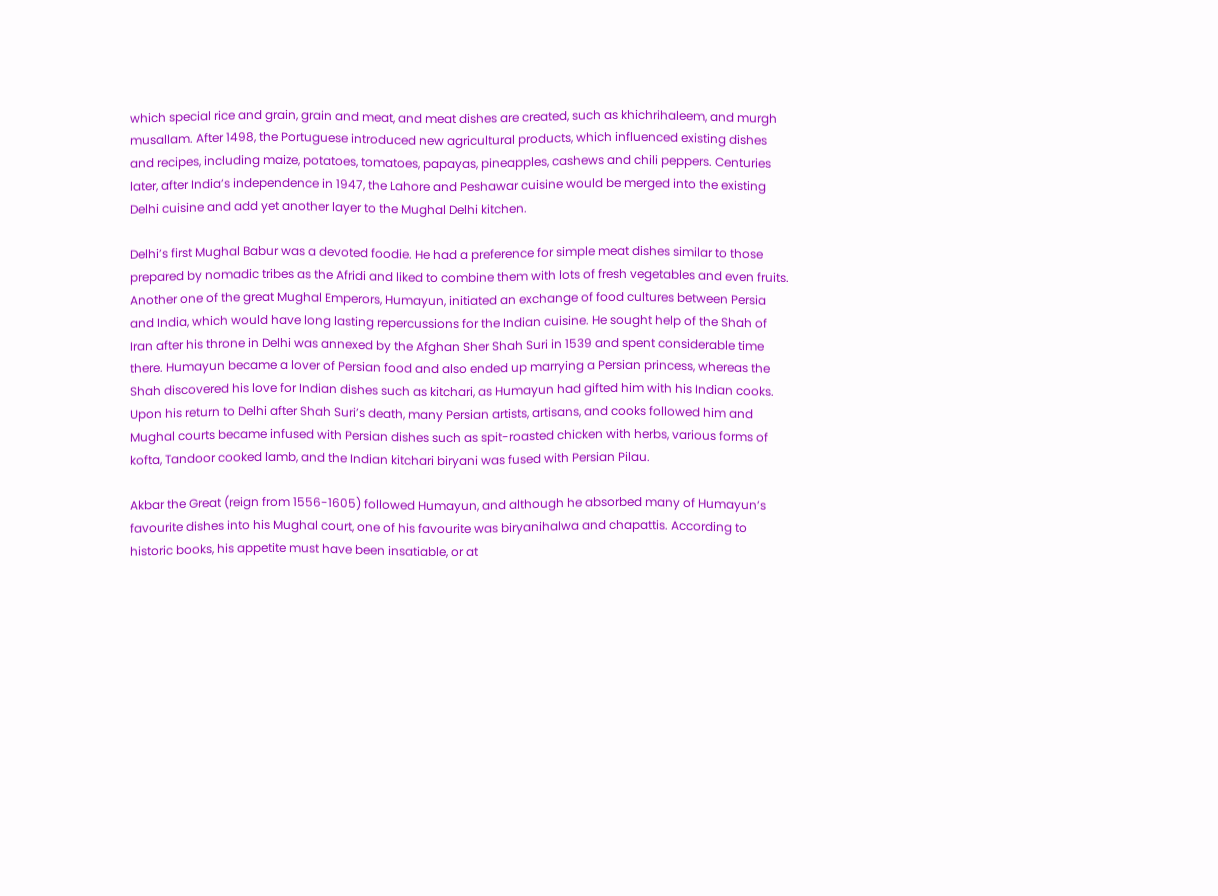which special rice and grain, grain and meat, and meat dishes are created, such as khichrihaleem, and murgh musallam. After 1498, the Portuguese introduced new agricultural products, which influenced existing dishes and recipes, including maize, potatoes, tomatoes, papayas, pineapples, cashews and chili peppers. Centuries later, after India’s independence in 1947, the Lahore and Peshawar cuisine would be merged into the existing Delhi cuisine and add yet another layer to the Mughal Delhi kitchen.

Delhi’s first Mughal Babur was a devoted foodie. He had a preference for simple meat dishes similar to those prepared by nomadic tribes as the Afridi and liked to combine them with lots of fresh vegetables and even fruits. Another one of the great Mughal Emperors, Humayun, initiated an exchange of food cultures between Persia and India, which would have long lasting repercussions for the Indian cuisine. He sought help of the Shah of Iran after his throne in Delhi was annexed by the Afghan Sher Shah Suri in 1539 and spent considerable time there. Humayun became a lover of Persian food and also ended up marrying a Persian princess, whereas the Shah discovered his love for Indian dishes such as kitchari, as Humayun had gifted him with his Indian cooks. Upon his return to Delhi after Shah Suri’s death, many Persian artists, artisans, and cooks followed him and Mughal courts became infused with Persian dishes such as spit-roasted chicken with herbs, various forms of kofta, Tandoor cooked lamb, and the Indian kitchari biryani was fused with Persian Pilau.

Akbar the Great (reign from 1556-1605) followed Humayun, and although he absorbed many of Humayun’s favourite dishes into his Mughal court, one of his favourite was biryanihalwa and chapattis. According to historic books, his appetite must have been insatiable, or at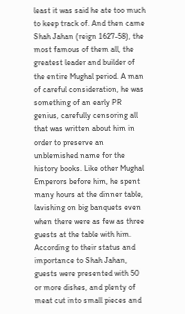least it was said he ate too much to keep track of. And then came Shah Jahan (reign 1627-58), the most famous of them all, the greatest leader and builder of the entire Mughal period. A man of careful consideration, he was something of an early PR genius, carefully censoring all that was written about him in order to preserve an unblemished name for the history books. Like other Mughal Emperors before him, he spent many hours at the dinner table, lavishing on big banquets even when there were as few as three guests at the table with him. According to their status and importance to Shah Jahan, guests were presented with 50 or more dishes, and plenty of meat cut into small pieces and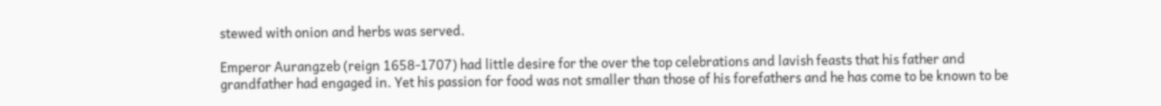stewed with onion and herbs was served.

Emperor Aurangzeb (reign 1658-1707) had little desire for the over the top celebrations and lavish feasts that his father and grandfather had engaged in. Yet his passion for food was not smaller than those of his forefathers and he has come to be known to be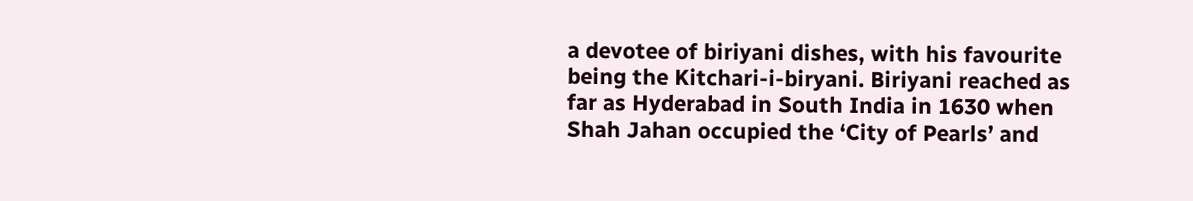a devotee of biriyani dishes, with his favourite being the Kitchari-i-biryani. Biriyani reached as far as Hyderabad in South India in 1630 when Shah Jahan occupied the ‘City of Pearls’ and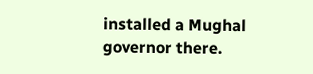installed a Mughal governor there.